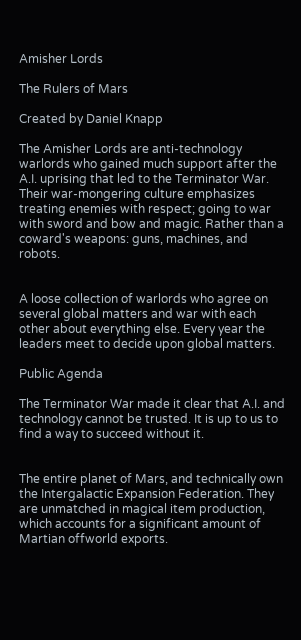Amisher Lords

The Rulers of Mars

Created by Daniel Knapp

The Amisher Lords are anti-technology warlords who gained much support after the A.I. uprising that led to the Terminator War.   Their war-mongering culture emphasizes treating enemies with respect; going to war with sword and bow and magic. Rather than a coward's weapons: guns, machines, and robots.


A loose collection of warlords who agree on several global matters and war with each other about everything else. Every year the leaders meet to decide upon global matters.

Public Agenda

The Terminator War made it clear that A.I. and technology cannot be trusted. It is up to us to find a way to succeed without it.


The entire planet of Mars, and technically own the Intergalactic Expansion Federation. They are unmatched in magical item production, which accounts for a significant amount of Martian offworld exports.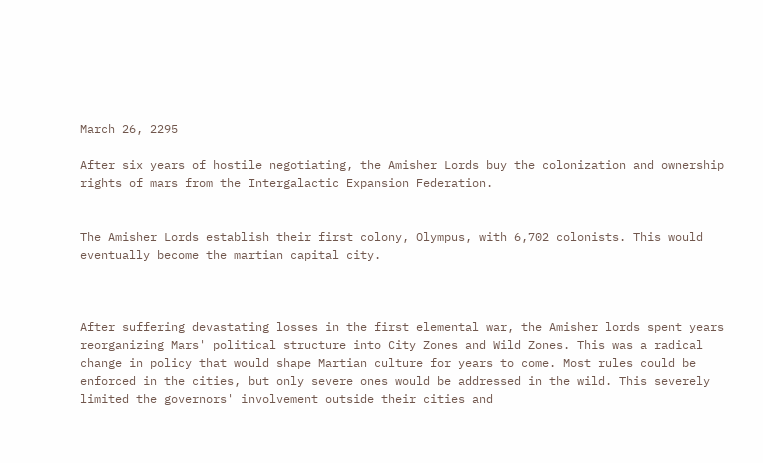March 26, 2295

After six years of hostile negotiating, the Amisher Lords buy the colonization and ownership rights of mars from the Intergalactic Expansion Federation.


The Amisher Lords establish their first colony, Olympus, with 6,702 colonists. This would eventually become the martian capital city.



After suffering devastating losses in the first elemental war, the Amisher lords spent years reorganizing Mars' political structure into City Zones and Wild Zones. This was a radical change in policy that would shape Martian culture for years to come. Most rules could be enforced in the cities, but only severe ones would be addressed in the wild. This severely limited the governors' involvement outside their cities and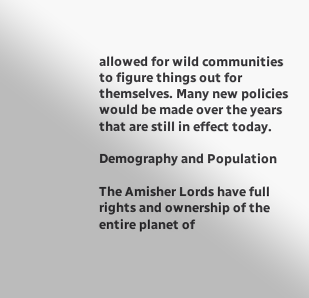allowed for wild communities to figure things out for themselves. Many new policies would be made over the years that are still in effect today.

Demography and Population

The Amisher Lords have full rights and ownership of the entire planet of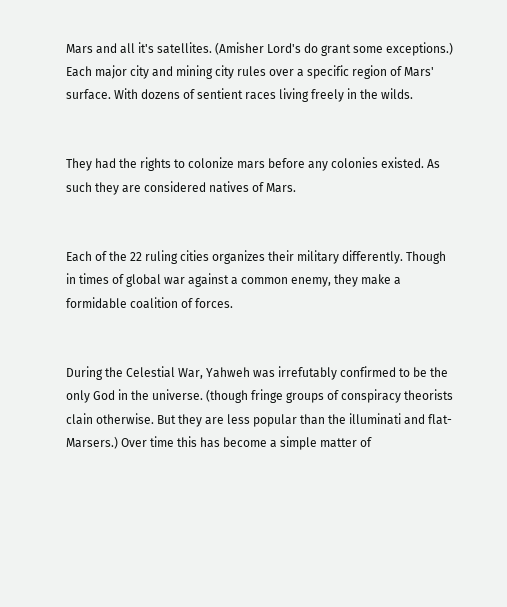Mars and all it's satellites. (Amisher Lord's do grant some exceptions.) Each major city and mining city rules over a specific region of Mars' surface. With dozens of sentient races living freely in the wilds.


They had the rights to colonize mars before any colonies existed. As such they are considered natives of Mars.


Each of the 22 ruling cities organizes their military differently. Though in times of global war against a common enemy, they make a formidable coalition of forces.


During the Celestial War, Yahweh was irrefutably confirmed to be the only God in the universe. (though fringe groups of conspiracy theorists clain otherwise. But they are less popular than the illuminati and flat-Marsers.) Over time this has become a simple matter of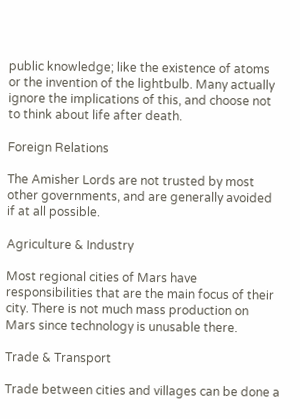public knowledge; like the existence of atoms or the invention of the lightbulb. Many actually ignore the implications of this, and choose not to think about life after death.

Foreign Relations

The Amisher Lords are not trusted by most other governments, and are generally avoided if at all possible.

Agriculture & Industry

Most regional cities of Mars have responsibilities that are the main focus of their city. There is not much mass production on Mars since technology is unusable there.

Trade & Transport

Trade between cities and villages can be done a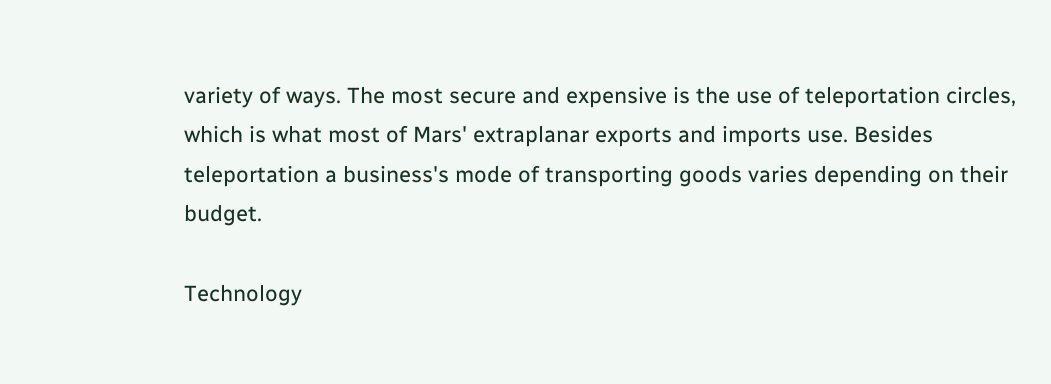variety of ways. The most secure and expensive is the use of teleportation circles, which is what most of Mars' extraplanar exports and imports use. Besides teleportation a business's mode of transporting goods varies depending on their budget.

Technology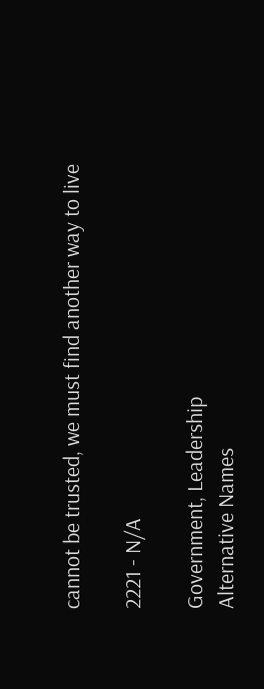cannot be trusted, we must find another way to live

2221 - N/A

Government, Leadership
Alternative Names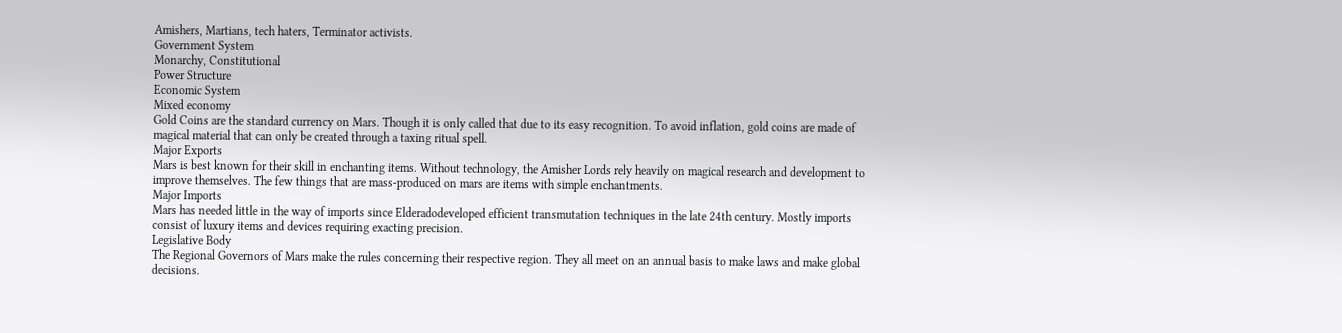Amishers, Martians, tech haters, Terminator activists.
Government System
Monarchy, Constitutional
Power Structure
Economic System
Mixed economy
Gold Coins are the standard currency on Mars. Though it is only called that due to its easy recognition. To avoid inflation, gold coins are made of magical material that can only be created through a taxing ritual spell.
Major Exports
Mars is best known for their skill in enchanting items. Without technology, the Amisher Lords rely heavily on magical research and development to improve themselves. The few things that are mass-produced on mars are items with simple enchantments.
Major Imports
Mars has needed little in the way of imports since Elderadodeveloped efficient transmutation techniques in the late 24th century. Mostly imports consist of luxury items and devices requiring exacting precision.
Legislative Body
The Regional Governors of Mars make the rules concerning their respective region. They all meet on an annual basis to make laws and make global decisions.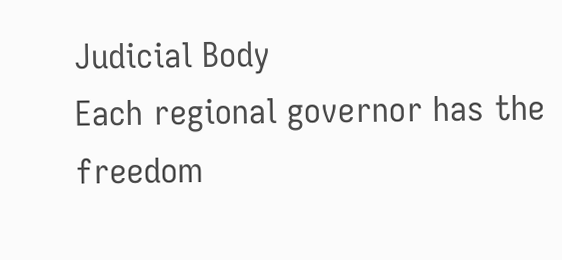Judicial Body
Each regional governor has the freedom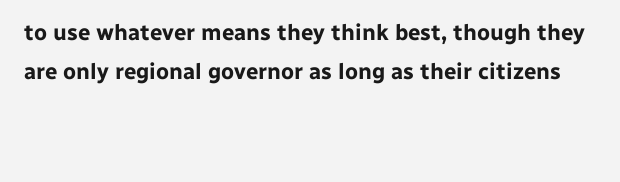to use whatever means they think best, though they are only regional governor as long as their citizens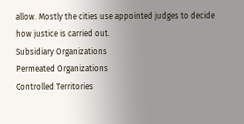allow. Mostly the cities use appointed judges to decide how justice is carried out.
Subsidiary Organizations
Permeated Organizations
Controlled Territories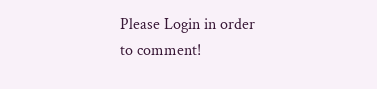Please Login in order to comment!